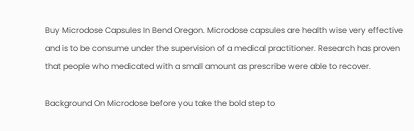Buy Microdose Capsules In Bend Oregon. Microdose capsules are health wise very effective and is to be consume under the supervision of a medical practitioner. Research has proven that people who medicated with a small amount as prescribe were able to recover.

Background On Microdose before you take the bold step to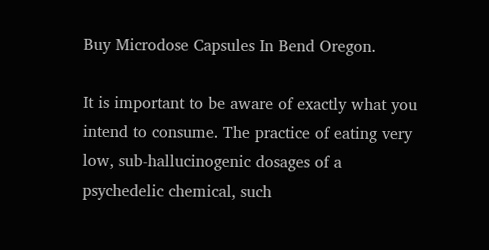Buy Microdose Capsules In Bend Oregon.

It is important to be aware of exactly what you intend to consume. The practice of eating very low, sub-hallucinogenic dosages of a psychedelic chemical, such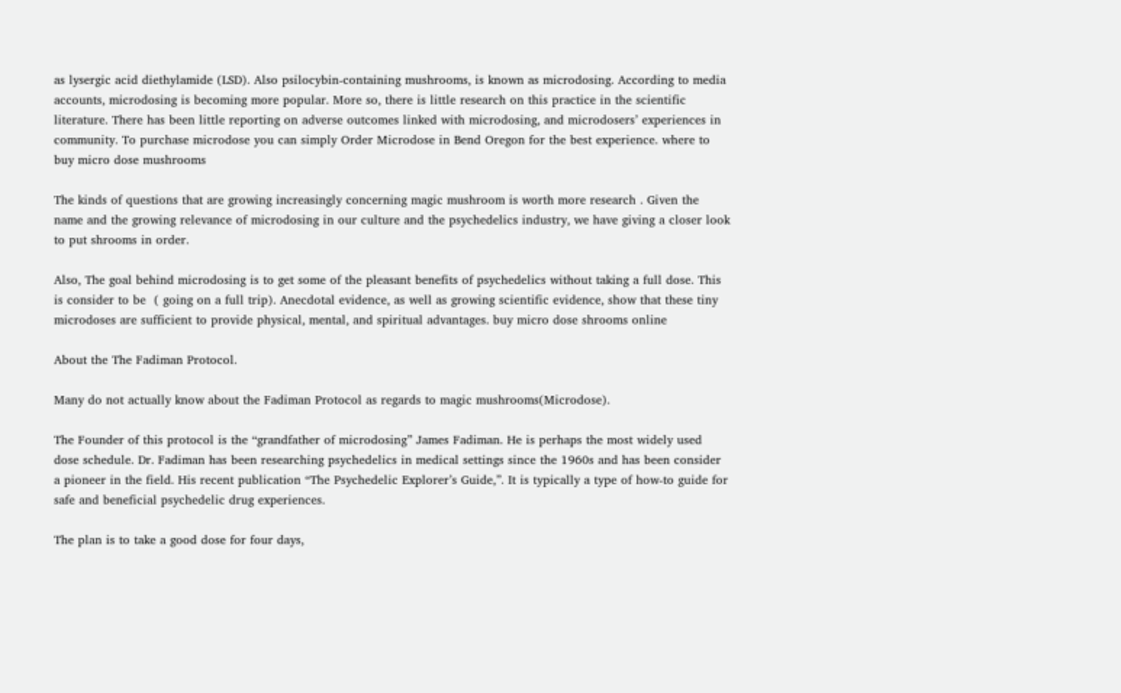as lysergic acid diethylamide (LSD). Also psilocybin-containing mushrooms, is known as microdosing. According to media accounts, microdosing is becoming more popular. More so, there is little research on this practice in the scientific literature. There has been little reporting on adverse outcomes linked with microdosing, and microdosers’ experiences in community. To purchase microdose you can simply Order Microdose in Bend Oregon for the best experience. where to buy micro dose mushrooms

The kinds of questions that are growing increasingly concerning magic mushroom is worth more research . Given the name and the growing relevance of microdosing in our culture and the psychedelics industry, we have giving a closer look to put shrooms in order.

Also, The goal behind microdosing is to get some of the pleasant benefits of psychedelics without taking a full dose. This is consider to be  ( going on a full trip). Anecdotal evidence, as well as growing scientific evidence, show that these tiny microdoses are sufficient to provide physical, mental, and spiritual advantages. buy micro dose shrooms online

About the The Fadiman Protocol.

Many do not actually know about the Fadiman Protocol as regards to magic mushrooms(Microdose).

The Founder of this protocol is the “grandfather of microdosing” James Fadiman. He is perhaps the most widely used dose schedule. Dr. Fadiman has been researching psychedelics in medical settings since the 1960s and has been consider a pioneer in the field. His recent publication “The Psychedelic Explorer’s Guide,”. It is typically a type of how-to guide for safe and beneficial psychedelic drug experiences.

The plan is to take a good dose for four days,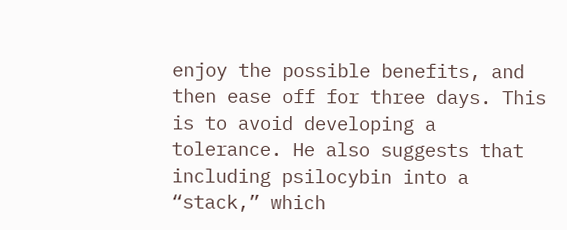enjoy the possible benefits, and then ease off for three days. This is to avoid developing a tolerance. He also suggests that including psilocybin into a “stack,” which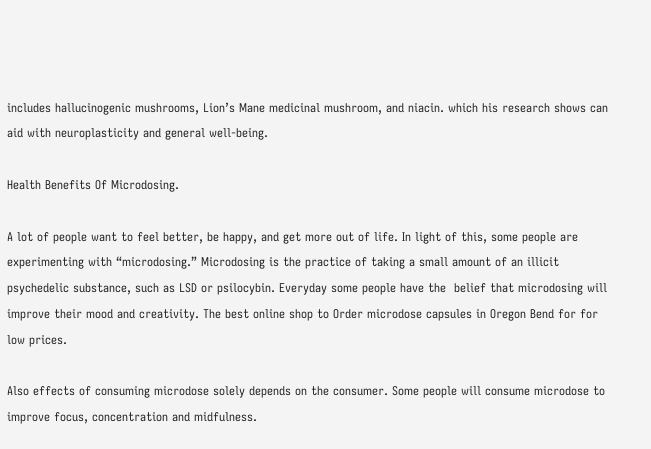includes hallucinogenic mushrooms, Lion’s Mane medicinal mushroom, and niacin. which his research shows can aid with neuroplasticity and general well-being.

Health Benefits Of Microdosing.

A lot of people want to feel better, be happy, and get more out of life. In light of this, some people are experimenting with “microdosing.” Microdosing is the practice of taking a small amount of an illicit psychedelic substance, such as LSD or psilocybin. Everyday some people have the  belief that microdosing will improve their mood and creativity. The best online shop to Order microdose capsules in Oregon Bend for for low prices.

Also effects of consuming microdose solely depends on the consumer. Some people will consume microdose to improve focus, concentration and midfulness.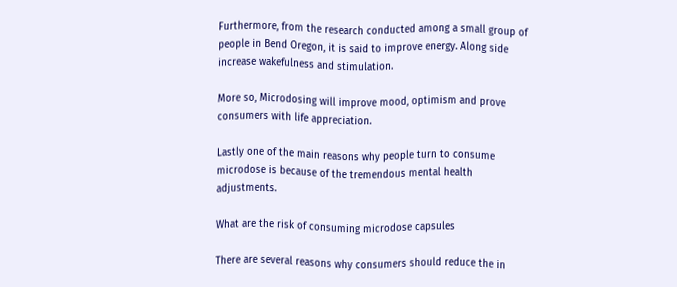Furthermore, from the research conducted among a small group of people in Bend Oregon, it is said to improve energy. Along side increase wakefulness and stimulation.

More so, Microdosing will improve mood, optimism and prove consumers with life appreciation.

Lastly one of the main reasons why people turn to consume microdose is because of the tremendous mental health adjustments.

What are the risk of consuming microdose capsules

There are several reasons why consumers should reduce the in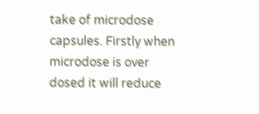take of microdose capsules. Firstly when microdose is over dosed it will reduce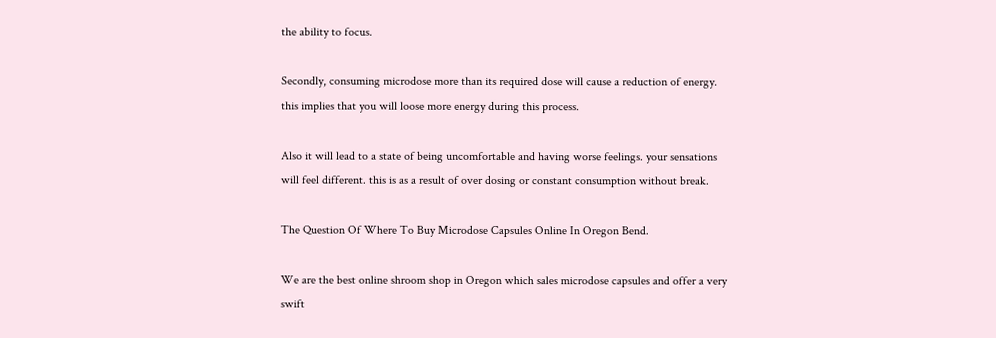the ability to focus.

Secondly, consuming microdose more than its required dose will cause a reduction of energy. this implies that you will loose more energy during this process.

Also it will lead to a state of being uncomfortable and having worse feelings. your sensations will feel different. this is as a result of over dosing or constant consumption without break.

The Question Of Where To Buy Microdose Capsules Online In Oregon Bend.

We are the best online shroom shop in Oregon which sales microdose capsules and offer a very swift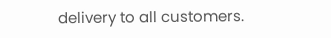delivery to all customers.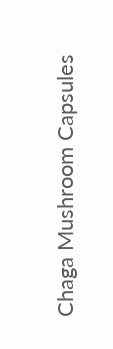Chaga Mushroom Capsules